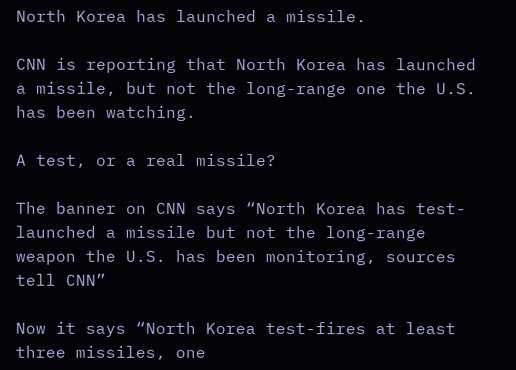North Korea has launched a missile.

CNN is reporting that North Korea has launched a missile, but not the long-range one the U.S. has been watching.

A test, or a real missile?

The banner on CNN says “North Korea has test-launched a missile but not the long-range weapon the U.S. has been monitoring, sources tell CNN”

Now it says “North Korea test-fires at least three missiles, one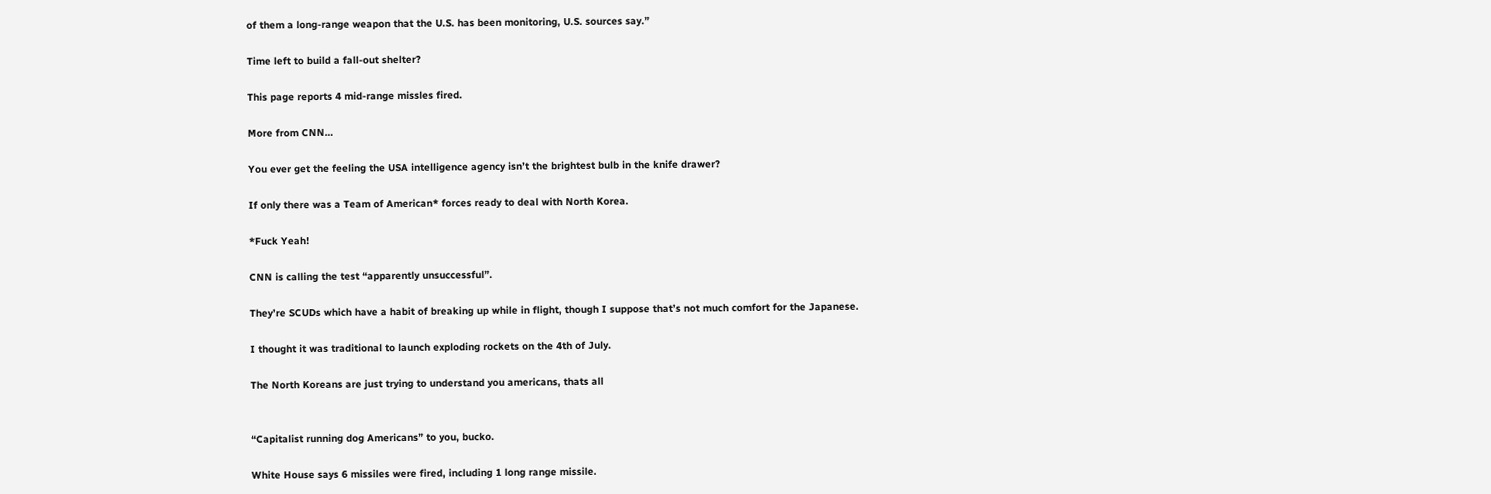of them a long-range weapon that the U.S. has been monitoring, U.S. sources say.”

Time left to build a fall-out shelter?

This page reports 4 mid-range missles fired.

More from CNN…

You ever get the feeling the USA intelligence agency isn’t the brightest bulb in the knife drawer?

If only there was a Team of American* forces ready to deal with North Korea.

*Fuck Yeah!

CNN is calling the test “apparently unsuccessful”.

They’re SCUDs which have a habit of breaking up while in flight, though I suppose that’s not much comfort for the Japanese.

I thought it was traditional to launch exploding rockets on the 4th of July.

The North Koreans are just trying to understand you americans, thats all


“Capitalist running dog Americans” to you, bucko.

White House says 6 missiles were fired, including 1 long range missile.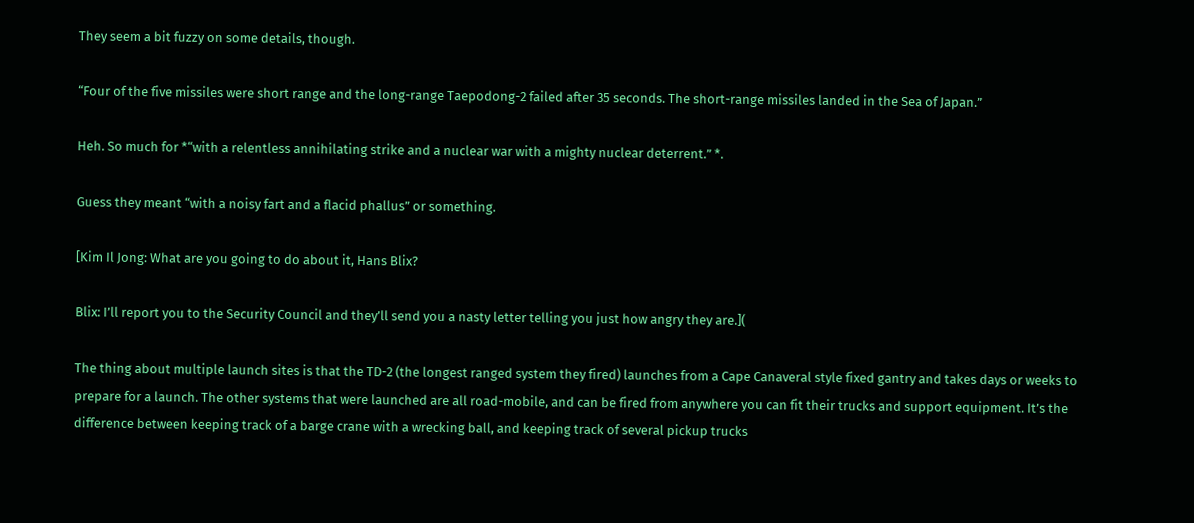They seem a bit fuzzy on some details, though.

“Four of the five missiles were short range and the long-range Taepodong-2 failed after 35 seconds. The short-range missiles landed in the Sea of Japan.”

Heh. So much for *“with a relentless annihilating strike and a nuclear war with a mighty nuclear deterrent.” *.

Guess they meant “with a noisy fart and a flacid phallus” or something.

[Kim Il Jong: What are you going to do about it, Hans Blix?

Blix: I’ll report you to the Security Council and they’ll send you a nasty letter telling you just how angry they are.](

The thing about multiple launch sites is that the TD-2 (the longest ranged system they fired) launches from a Cape Canaveral style fixed gantry and takes days or weeks to prepare for a launch. The other systems that were launched are all road-mobile, and can be fired from anywhere you can fit their trucks and support equipment. It’s the difference between keeping track of a barge crane with a wrecking ball, and keeping track of several pickup trucks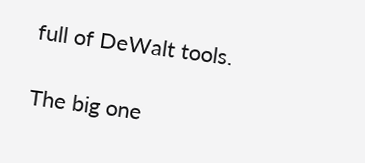full of DeWalt tools.

The big one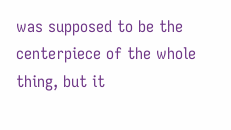was supposed to be the centerpiece of the whole thing, but it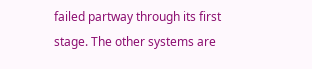failed partway through its first stage. The other systems are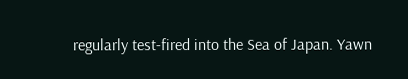regularly test-fired into the Sea of Japan. Yawn